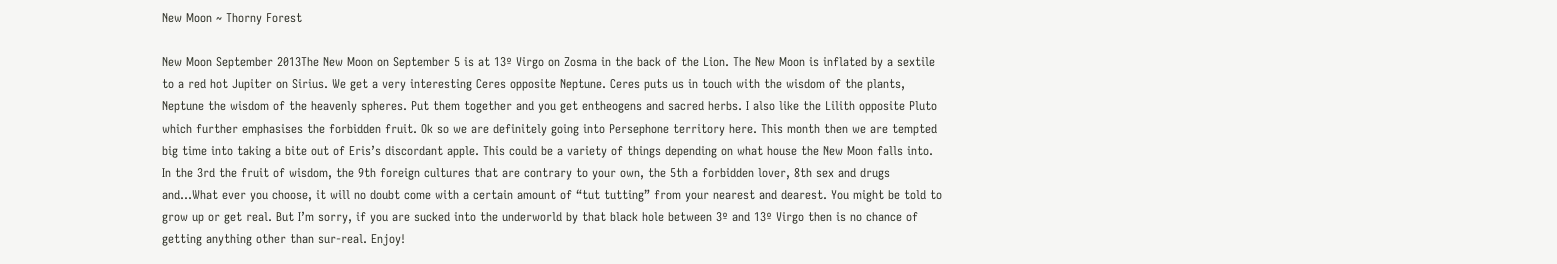New Moon ~ Thorny Forest

New Moon September 2013The New Moon on September 5 is at 13º Virgo on Zosma in the back of the Lion. The New Moon is inflated by a sextile to a red hot Jupiter on Sirius. We get a very interesting Ceres opposite Neptune. Ceres puts us in touch with the wisdom of the plants, Neptune the wisdom of the heavenly spheres. Put them together and you get entheogens and sacred herbs. I also like the Lilith opposite Pluto which further emphasises the forbidden fruit. Ok so we are definitely going into Persephone territory here. This month then we are tempted big time into taking a bite out of Eris’s discordant apple. This could be a variety of things depending on what house the New Moon falls into. In the 3rd the fruit of wisdom, the 9th foreign cultures that are contrary to your own, the 5th a forbidden lover, 8th sex and drugs and…What ever you choose, it will no doubt come with a certain amount of “tut tutting” from your nearest and dearest. You might be told to grow up or get real. But I’m sorry, if you are sucked into the underworld by that black hole between 3º and 13º Virgo then is no chance of getting anything other than sur-real. Enjoy!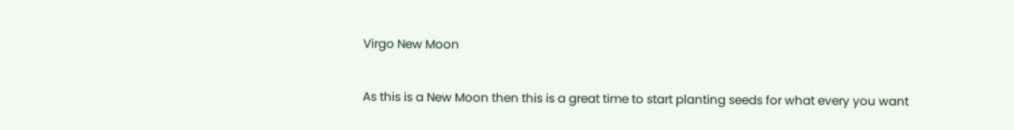Virgo New Moon

As this is a New Moon then this is a great time to start planting seeds for what every you want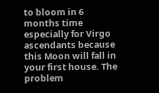to bloom in 6 months time especially for Virgo ascendants because this Moon will fall in your first house. The problem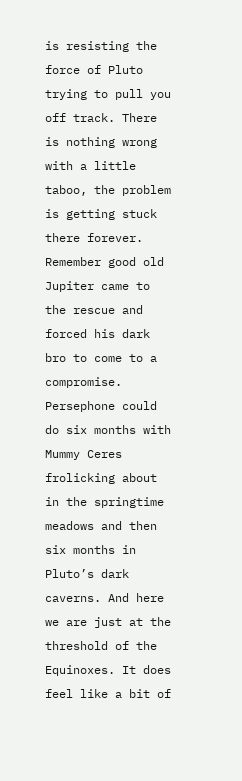is resisting the force of Pluto trying to pull you off track. There is nothing wrong with a little taboo, the problem is getting stuck there forever. Remember good old Jupiter came to the rescue and forced his dark bro to come to a compromise. Persephone could do six months with Mummy Ceres frolicking about in the springtime meadows and then six months in Pluto’s dark caverns. And here we are just at the threshold of the Equinoxes. It does feel like a bit of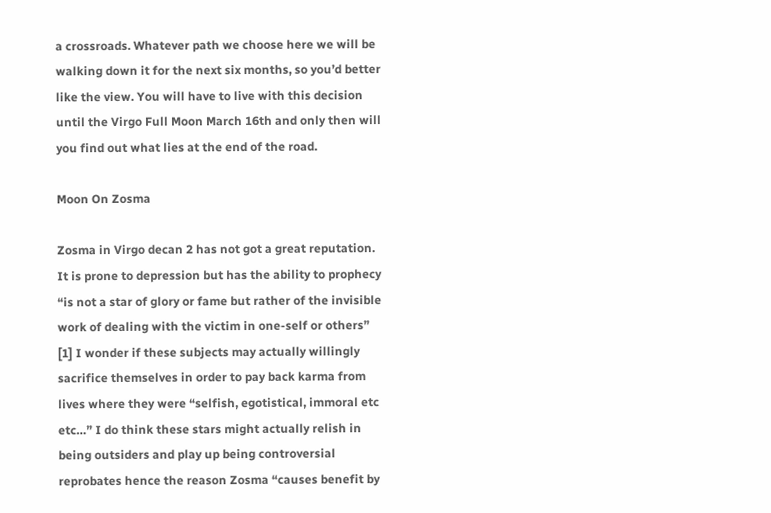a crossroads. Whatever path we choose here we will be walking down it for the next six months, so you’d better like the view. You will have to live with this decision until the Virgo Full Moon March 16th and only then will you find out what lies at the end of the road.

Moon On Zosma

Zosma in Virgo decan 2 has not got a great reputation. It is prone to depression but has the ability to prophecy “is not a star of glory or fame but rather of the invisible work of dealing with the victim in one-self or others” [1] I wonder if these subjects may actually willingly sacrifice themselves in order to pay back karma from lives where they were “selfish, egotistical, immoral etc etc…” I do think these stars might actually relish in being outsiders and play up being controversial reprobates hence the reason Zosma “causes benefit by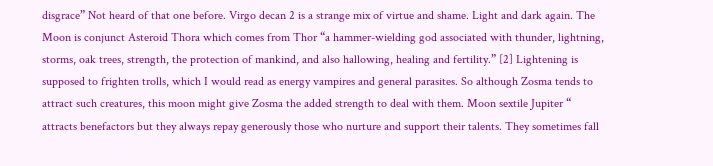disgrace” Not heard of that one before. Virgo decan 2 is a strange mix of virtue and shame. Light and dark again. The Moon is conjunct Asteroid Thora which comes from Thor “a hammer-wielding god associated with thunder, lightning, storms, oak trees, strength, the protection of mankind, and also hallowing, healing and fertility.” [2] Lightening is supposed to frighten trolls, which I would read as energy vampires and general parasites. So although Zosma tends to attract such creatures, this moon might give Zosma the added strength to deal with them. Moon sextile Jupiter “ attracts benefactors but they always repay generously those who nurture and support their talents. They sometimes fall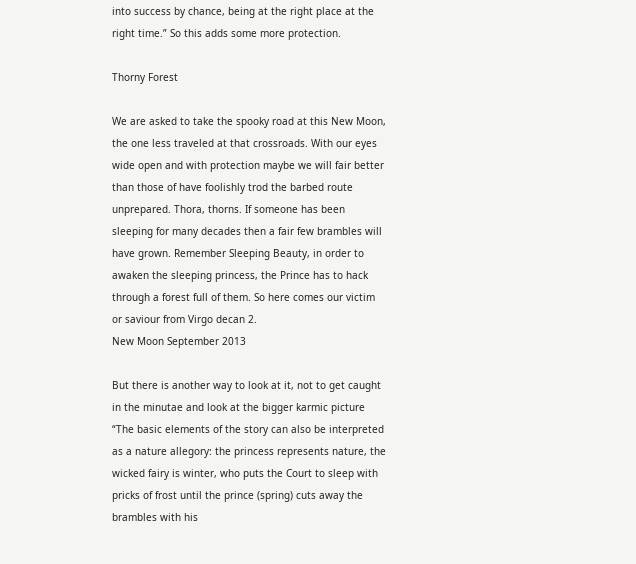into success by chance, being at the right place at the right time.” So this adds some more protection.

Thorny Forest

We are asked to take the spooky road at this New Moon, the one less traveled at that crossroads. With our eyes wide open and with protection maybe we will fair better than those of have foolishly trod the barbed route unprepared. Thora, thorns. If someone has been sleeping for many decades then a fair few brambles will have grown. Remember Sleeping Beauty, in order to awaken the sleeping princess, the Prince has to hack through a forest full of them. So here comes our victim or saviour from Virgo decan 2.
New Moon September 2013

But there is another way to look at it, not to get caught in the minutae and look at the bigger karmic picture “The basic elements of the story can also be interpreted as a nature allegory: the princess represents nature, the wicked fairy is winter, who puts the Court to sleep with pricks of frost until the prince (spring) cuts away the brambles with his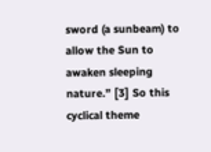sword (a sunbeam) to allow the Sun to awaken sleeping nature.” [3] So this cyclical theme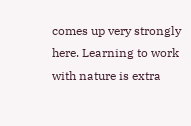comes up very strongly here. Learning to work with nature is extra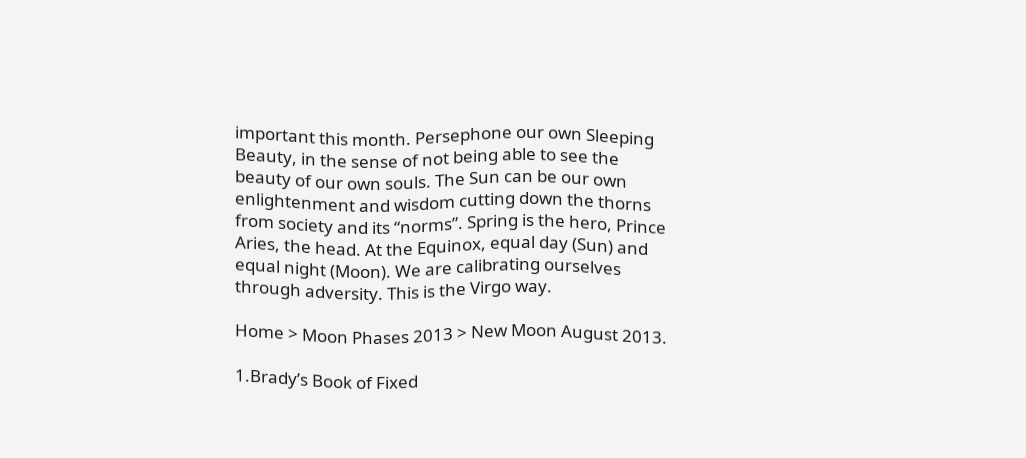important this month. Persephone our own Sleeping Beauty, in the sense of not being able to see the beauty of our own souls. The Sun can be our own enlightenment and wisdom cutting down the thorns from society and its “norms”. Spring is the hero, Prince Aries, the head. At the Equinox, equal day (Sun) and equal night (Moon). We are calibrating ourselves through adversity. This is the Virgo way.

Home > Moon Phases 2013 > New Moon August 2013.

1.Brady’s Book of Fixed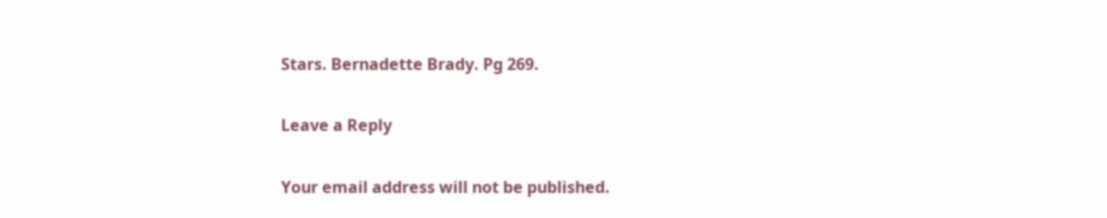Stars. Bernadette Brady. Pg 269.

Leave a Reply

Your email address will not be published.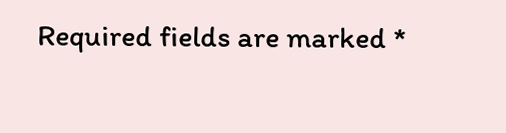Required fields are marked *